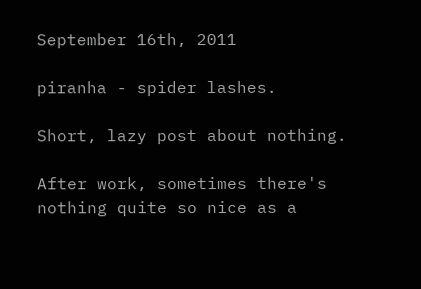September 16th, 2011

piranha - spider lashes.

Short, lazy post about nothing.

After work, sometimes there's nothing quite so nice as a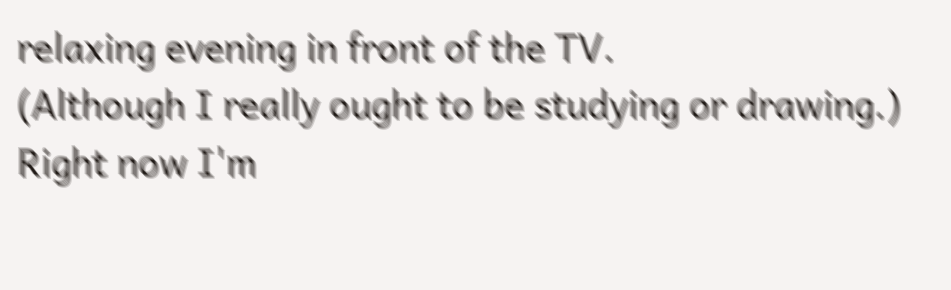relaxing evening in front of the TV.
(Although I really ought to be studying or drawing.)
Right now I'm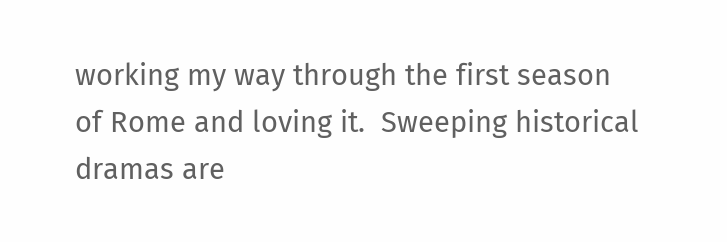working my way through the first season of Rome and loving it.  Sweeping historical dramas are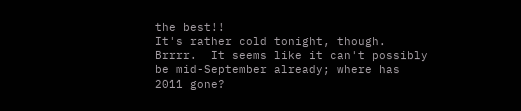the best!!
It's rather cold tonight, though. Brrrr.  It seems like it can't possibly be mid-September already; where has 2011 gone?